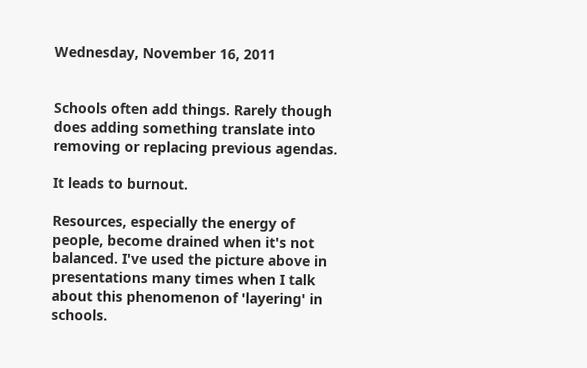Wednesday, November 16, 2011


Schools often add things. Rarely though does adding something translate into removing or replacing previous agendas.

It leads to burnout.

Resources, especially the energy of people, become drained when it's not balanced. I've used the picture above in presentations many times when I talk about this phenomenon of 'layering' in schools.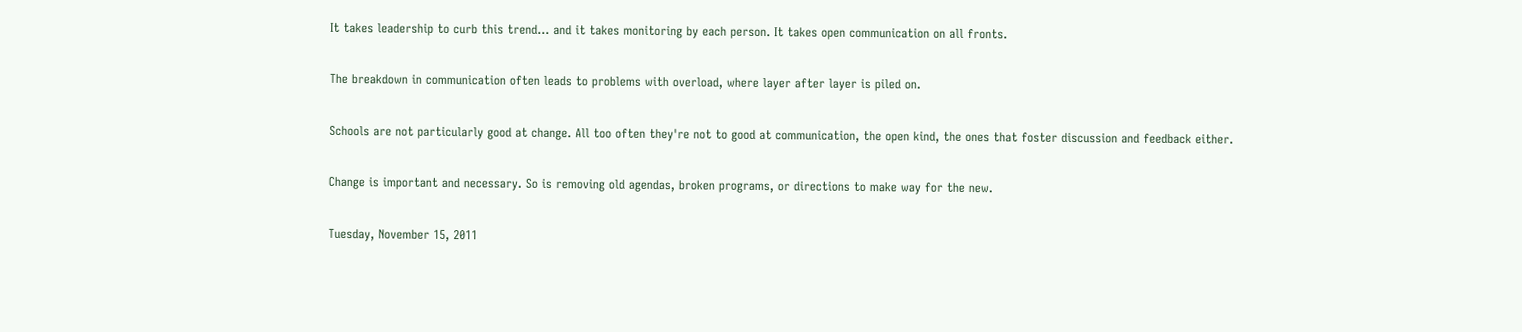It takes leadership to curb this trend... and it takes monitoring by each person. It takes open communication on all fronts.

The breakdown in communication often leads to problems with overload, where layer after layer is piled on.

Schools are not particularly good at change. All too often they're not to good at communication, the open kind, the ones that foster discussion and feedback either.

Change is important and necessary. So is removing old agendas, broken programs, or directions to make way for the new.

Tuesday, November 15, 2011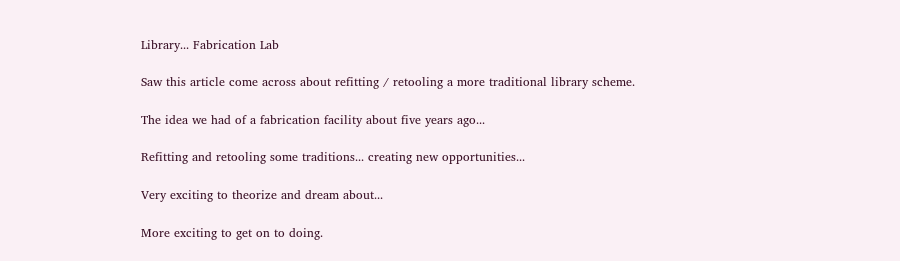Library... Fabrication Lab

Saw this article come across about refitting / retooling a more traditional library scheme.

The idea we had of a fabrication facility about five years ago...

Refitting and retooling some traditions... creating new opportunities...

Very exciting to theorize and dream about...

More exciting to get on to doing.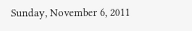Sunday, November 6, 2011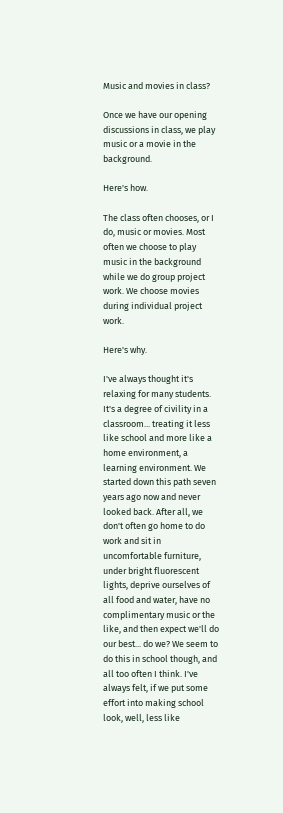Music and movies in class?

Once we have our opening discussions in class, we play music or a movie in the background.

Here's how.

The class often chooses, or I do, music or movies. Most often we choose to play music in the background while we do group project work. We choose movies during individual project work.

Here's why.

I've always thought it's relaxing for many students. It's a degree of civility in a classroom... treating it less like school and more like a home environment, a learning environment. We started down this path seven years ago now and never looked back. After all, we don't often go home to do work and sit in uncomfortable furniture, under bright fluorescent lights, deprive ourselves of all food and water, have no complimentary music or the like, and then expect we'll do our best... do we? We seem to do this in school though, and all too often I think. I've always felt, if we put some effort into making school look, well, less like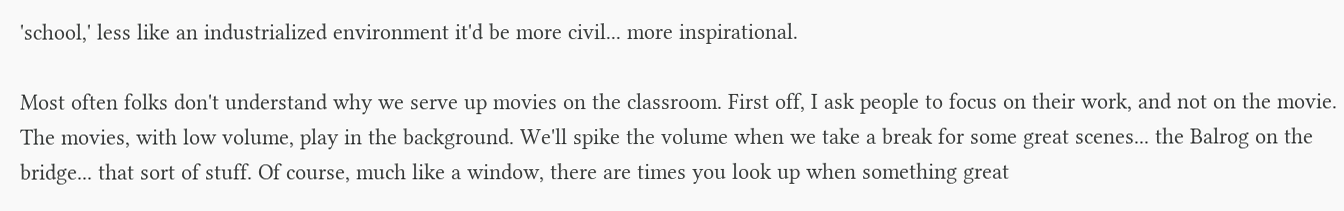'school,' less like an industrialized environment it'd be more civil... more inspirational.

Most often folks don't understand why we serve up movies on the classroom. First off, I ask people to focus on their work, and not on the movie. The movies, with low volume, play in the background. We'll spike the volume when we take a break for some great scenes... the Balrog on the bridge... that sort of stuff. Of course, much like a window, there are times you look up when something great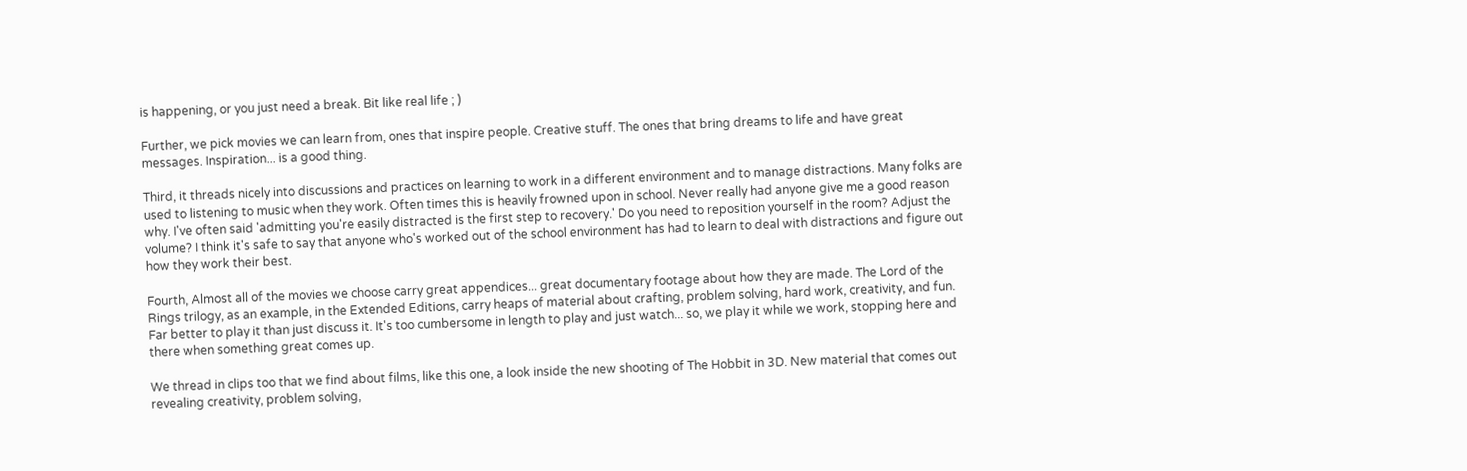is happening, or you just need a break. Bit like real life ; )

Further, we pick movies we can learn from, ones that inspire people. Creative stuff. The ones that bring dreams to life and have great messages. Inspiration... is a good thing.

Third, it threads nicely into discussions and practices on learning to work in a different environment and to manage distractions. Many folks are used to listening to music when they work. Often times this is heavily frowned upon in school. Never really had anyone give me a good reason why. I've often said 'admitting you're easily distracted is the first step to recovery.' Do you need to reposition yourself in the room? Adjust the volume? I think it's safe to say that anyone who's worked out of the school environment has had to learn to deal with distractions and figure out how they work their best.

Fourth, Almost all of the movies we choose carry great appendices... great documentary footage about how they are made. The Lord of the Rings trilogy, as an example, in the Extended Editions, carry heaps of material about crafting, problem solving, hard work, creativity, and fun. Far better to play it than just discuss it. It's too cumbersome in length to play and just watch... so, we play it while we work, stopping here and there when something great comes up.

We thread in clips too that we find about films, like this one, a look inside the new shooting of The Hobbit in 3D. New material that comes out revealing creativity, problem solving,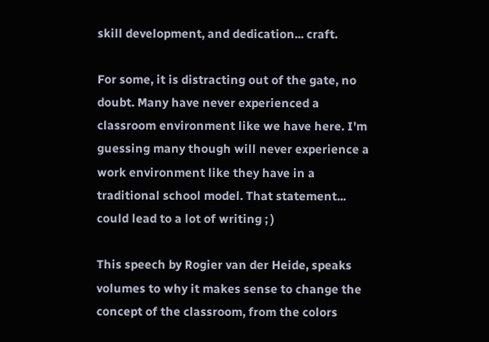skill development, and dedication... craft.

For some, it is distracting out of the gate, no doubt. Many have never experienced a classroom environment like we have here. I'm guessing many though will never experience a work environment like they have in a traditional school model. That statement... could lead to a lot of writing ; )

This speech by Rogier van der Heide, speaks volumes to why it makes sense to change the concept of the classroom, from the colors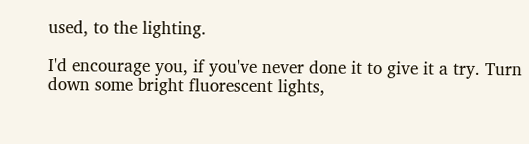used, to the lighting.

I'd encourage you, if you've never done it to give it a try. Turn down some bright fluorescent lights,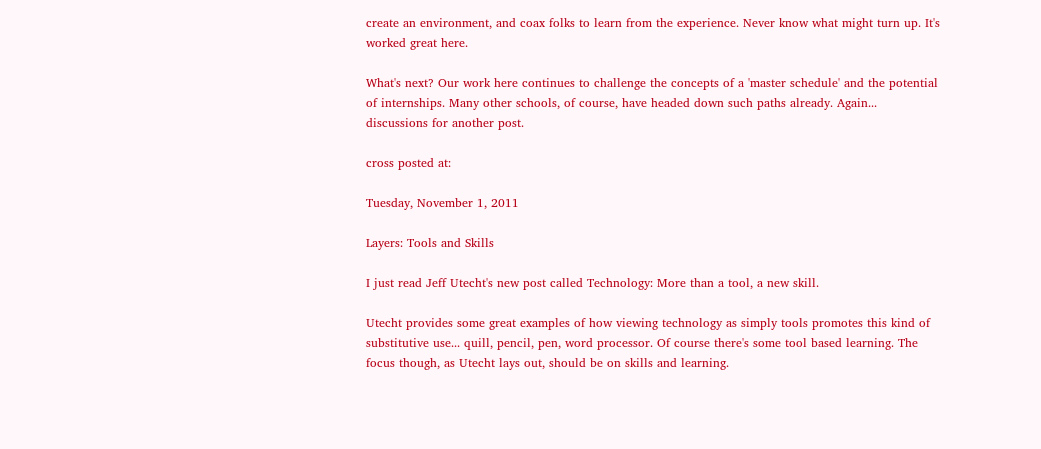create an environment, and coax folks to learn from the experience. Never know what might turn up. It's worked great here.

What's next? Our work here continues to challenge the concepts of a 'master schedule' and the potential of internships. Many other schools, of course, have headed down such paths already. Again... discussions for another post.

cross posted at:

Tuesday, November 1, 2011

Layers: Tools and Skills

I just read Jeff Utecht's new post called Technology: More than a tool, a new skill.

Utecht provides some great examples of how viewing technology as simply tools promotes this kind of substitutive use... quill, pencil, pen, word processor. Of course there's some tool based learning. The focus though, as Utecht lays out, should be on skills and learning.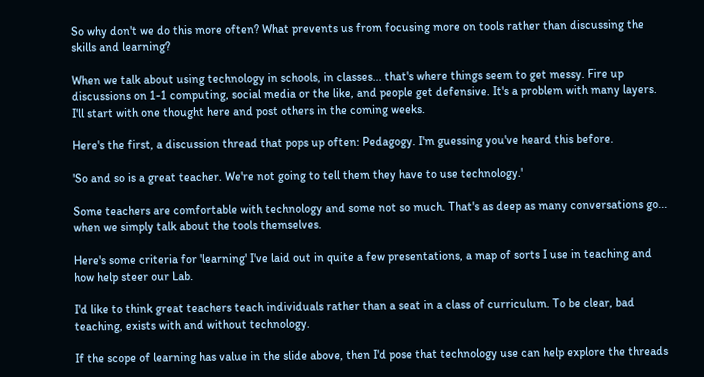So why don't we do this more often? What prevents us from focusing more on tools rather than discussing the skills and learning?

When we talk about using technology in schools, in classes... that's where things seem to get messy. Fire up discussions on 1-1 computing, social media or the like, and people get defensive. It's a problem with many layers. I'll start with one thought here and post others in the coming weeks.

Here's the first, a discussion thread that pops up often: Pedagogy. I'm guessing you've heard this before.

'So and so is a great teacher. We're not going to tell them they have to use technology.'

Some teachers are comfortable with technology and some not so much. That's as deep as many conversations go... when we simply talk about the tools themselves.

Here's some criteria for 'learning' I've laid out in quite a few presentations, a map of sorts I use in teaching and how help steer our Lab.

I'd like to think great teachers teach individuals rather than a seat in a class of curriculum. To be clear, bad teaching, exists with and without technology.

If the scope of learning has value in the slide above, then I'd pose that technology use can help explore the threads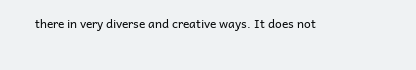there in very diverse and creative ways. It does not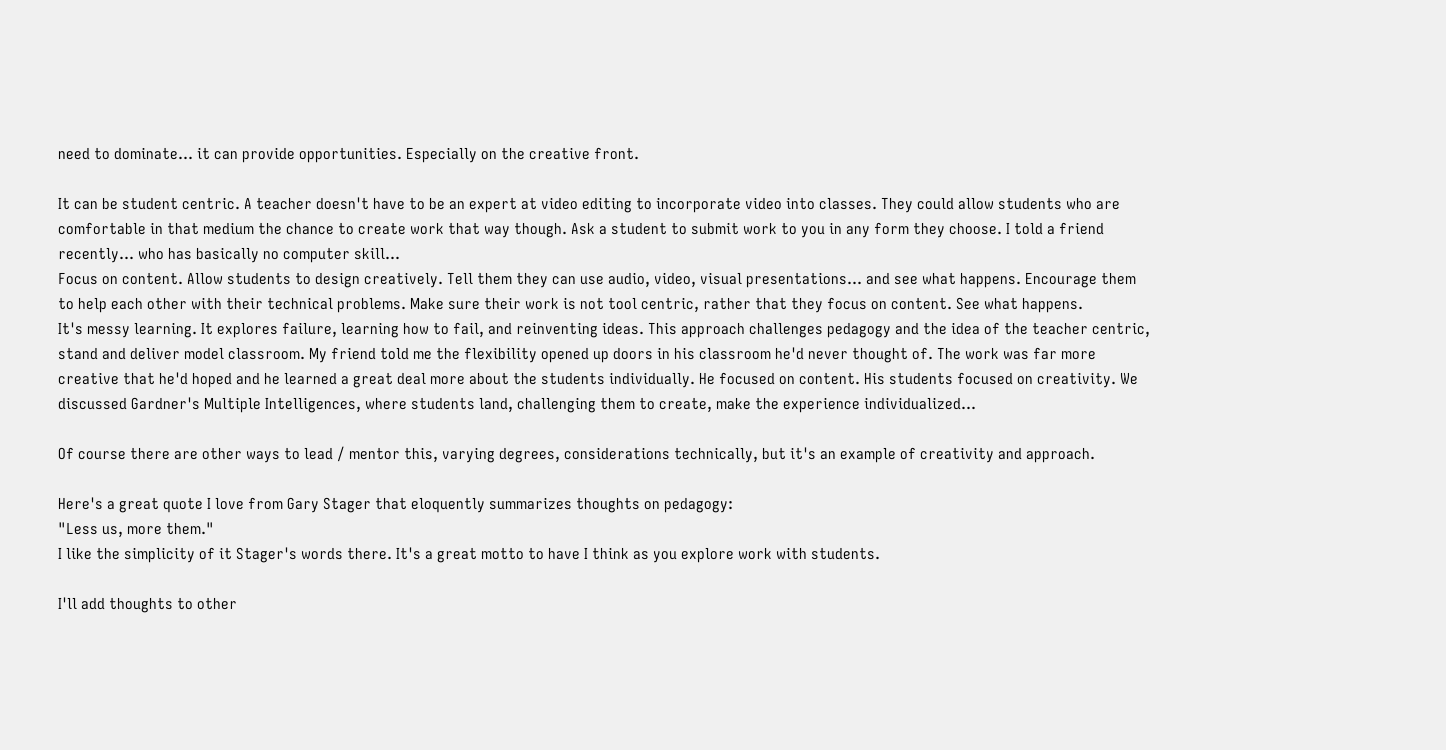need to dominate... it can provide opportunities. Especially on the creative front.

It can be student centric. A teacher doesn't have to be an expert at video editing to incorporate video into classes. They could allow students who are comfortable in that medium the chance to create work that way though. Ask a student to submit work to you in any form they choose. I told a friend recently... who has basically no computer skill...
Focus on content. Allow students to design creatively. Tell them they can use audio, video, visual presentations... and see what happens. Encourage them to help each other with their technical problems. Make sure their work is not tool centric, rather that they focus on content. See what happens.
It's messy learning. It explores failure, learning how to fail, and reinventing ideas. This approach challenges pedagogy and the idea of the teacher centric, stand and deliver model classroom. My friend told me the flexibility opened up doors in his classroom he'd never thought of. The work was far more creative that he'd hoped and he learned a great deal more about the students individually. He focused on content. His students focused on creativity. We discussed Gardner's Multiple Intelligences, where students land, challenging them to create, make the experience individualized...

Of course there are other ways to lead / mentor this, varying degrees, considerations technically, but it's an example of creativity and approach.

Here's a great quote I love from Gary Stager that eloquently summarizes thoughts on pedagogy:
"Less us, more them."
I like the simplicity of it Stager's words there. It's a great motto to have I think as you explore work with students.

I'll add thoughts to other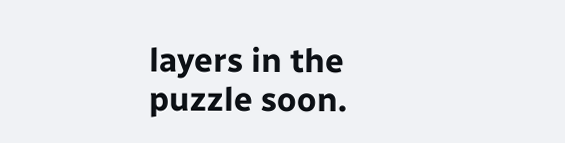layers in the puzzle soon.